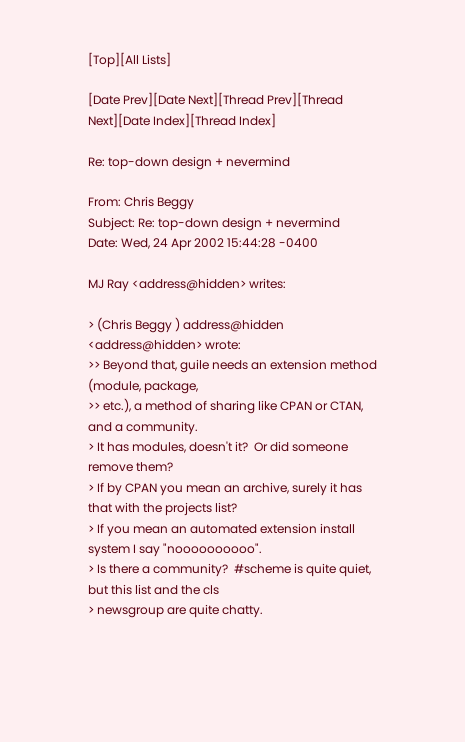[Top][All Lists]

[Date Prev][Date Next][Thread Prev][Thread Next][Date Index][Thread Index]

Re: top-down design + nevermind

From: Chris Beggy
Subject: Re: top-down design + nevermind
Date: Wed, 24 Apr 2002 15:44:28 -0400

MJ Ray <address@hidden> writes:

> (Chris Beggy ) address@hidden <address@hidden> wrote:
>> Beyond that, guile needs an extension method (module, package,
>> etc.), a method of sharing like CPAN or CTAN, and a community.
> It has modules, doesn't it?  Or did someone remove them?
> If by CPAN you mean an archive, surely it has that with the projects list?
> If you mean an automated extension install system I say "noooooooooo".
> Is there a community?  #scheme is quite quiet, but this list and the cls
> newsgroup are quite chatty.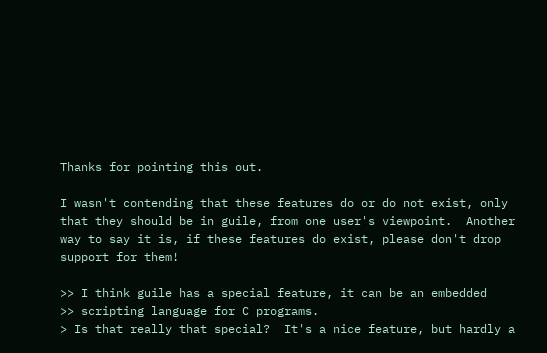Thanks for pointing this out.

I wasn't contending that these features do or do not exist, only
that they should be in guile, from one user's viewpoint.  Another
way to say it is, if these features do exist, please don't drop
support for them!

>> I think guile has a special feature, it can be an embedded
>> scripting language for C programs.
> Is that really that special?  It's a nice feature, but hardly a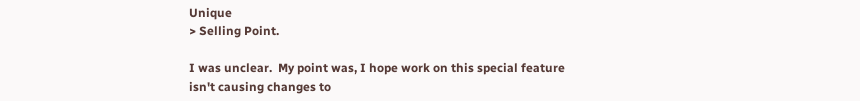Unique
> Selling Point.

I was unclear.  My point was, I hope work on this special feature
isn't causing changes to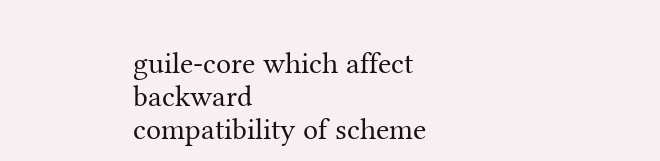guile-core which affect backward
compatibility of scheme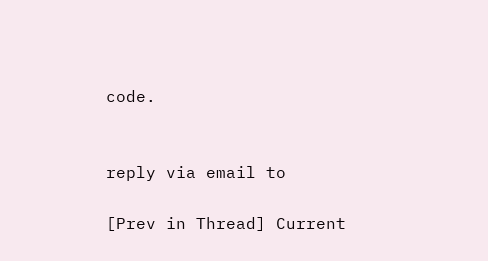code.


reply via email to

[Prev in Thread] Current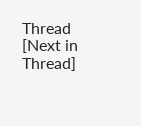Thread [Next in Thread]